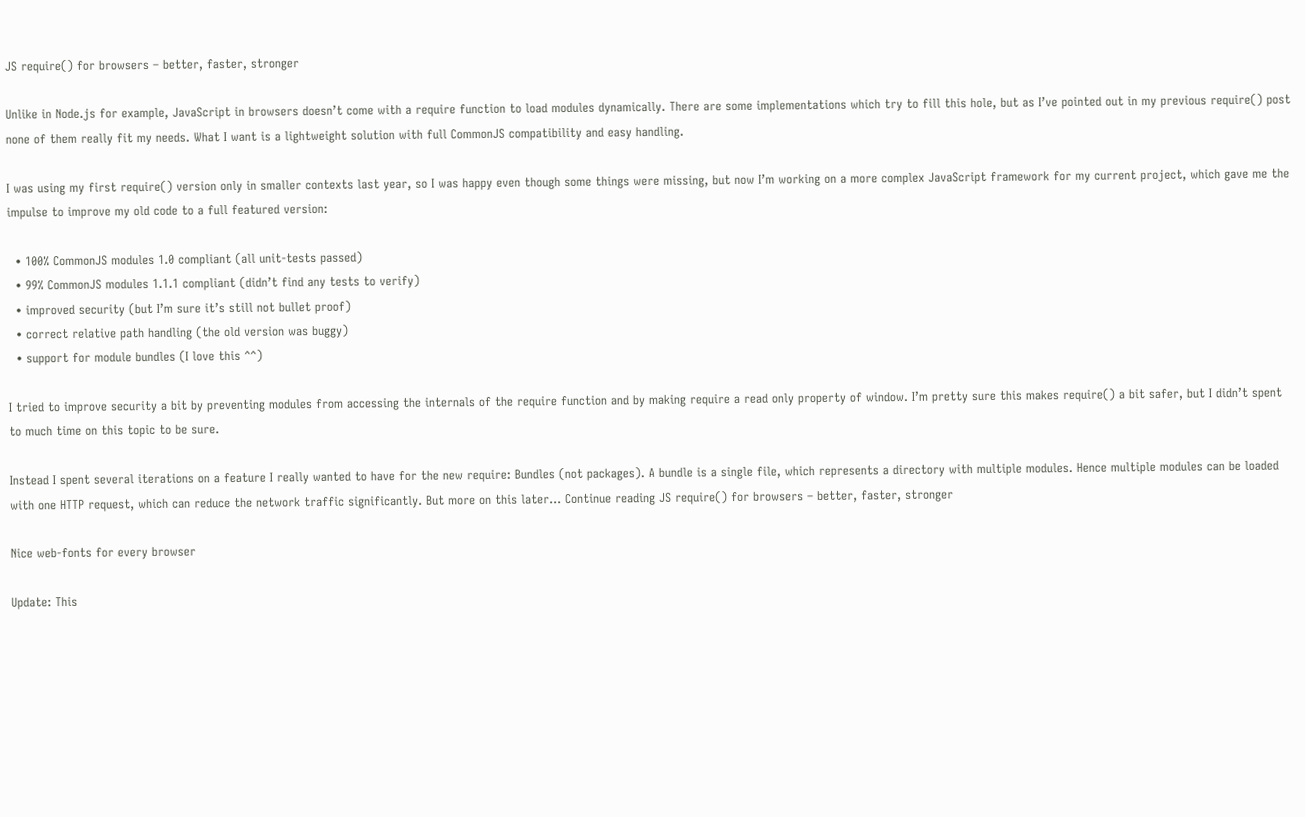JS require() for browsers – better, faster, stronger

Unlike in Node.js for example, JavaScript in browsers doesn’t come with a require function to load modules dynamically. There are some implementations which try to fill this hole, but as I’ve pointed out in my previous require() post none of them really fit my needs. What I want is a lightweight solution with full CommonJS compatibility and easy handling.

I was using my first require() version only in smaller contexts last year, so I was happy even though some things were missing, but now I’m working on a more complex JavaScript framework for my current project, which gave me the impulse to improve my old code to a full featured version:

  • 100% CommonJS modules 1.0 compliant (all unit-tests passed)
  • 99% CommonJS modules 1.1.1 compliant (didn’t find any tests to verify)
  • improved security (but I’m sure it’s still not bullet proof)
  • correct relative path handling (the old version was buggy)
  • support for module bundles (I love this ^^)

I tried to improve security a bit by preventing modules from accessing the internals of the require function and by making require a read only property of window. I’m pretty sure this makes require() a bit safer, but I didn’t spent to much time on this topic to be sure.

Instead I spent several iterations on a feature I really wanted to have for the new require: Bundles (not packages). A bundle is a single file, which represents a directory with multiple modules. Hence multiple modules can be loaded with one HTTP request, which can reduce the network traffic significantly. But more on this later… Continue reading JS require() for browsers – better, faster, stronger

Nice web-fonts for every browser

Update: This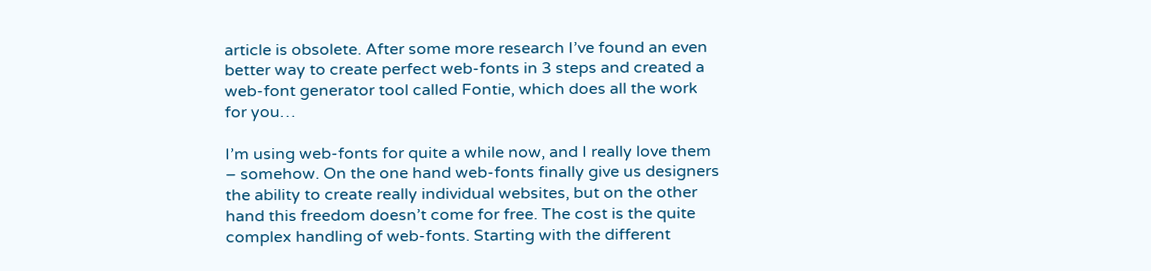article is obsolete. After some more research I’ve found an even better way to create perfect web-fonts in 3 steps and created a web-font generator tool called Fontie, which does all the work for you…

I’m using web-fonts for quite a while now, and I really love them – somehow. On the one hand web-fonts finally give us designers the ability to create really individual websites, but on the other hand this freedom doesn’t come for free. The cost is the quite complex handling of web-fonts. Starting with the different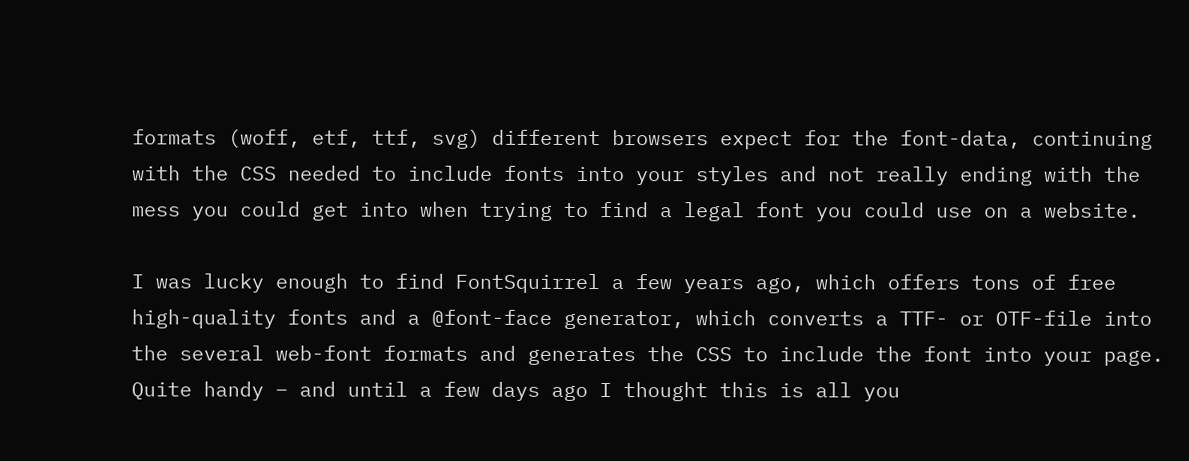formats (woff, etf, ttf, svg) different browsers expect for the font-data, continuing with the CSS needed to include fonts into your styles and not really ending with the mess you could get into when trying to find a legal font you could use on a website.

I was lucky enough to find FontSquirrel a few years ago, which offers tons of free high-quality fonts and a @font-face generator, which converts a TTF- or OTF-file into the several web-font formats and generates the CSS to include the font into your page. Quite handy – and until a few days ago I thought this is all you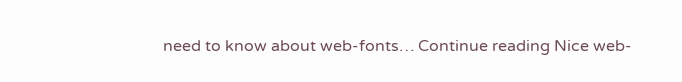need to know about web-fonts… Continue reading Nice web-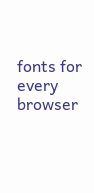fonts for every browser